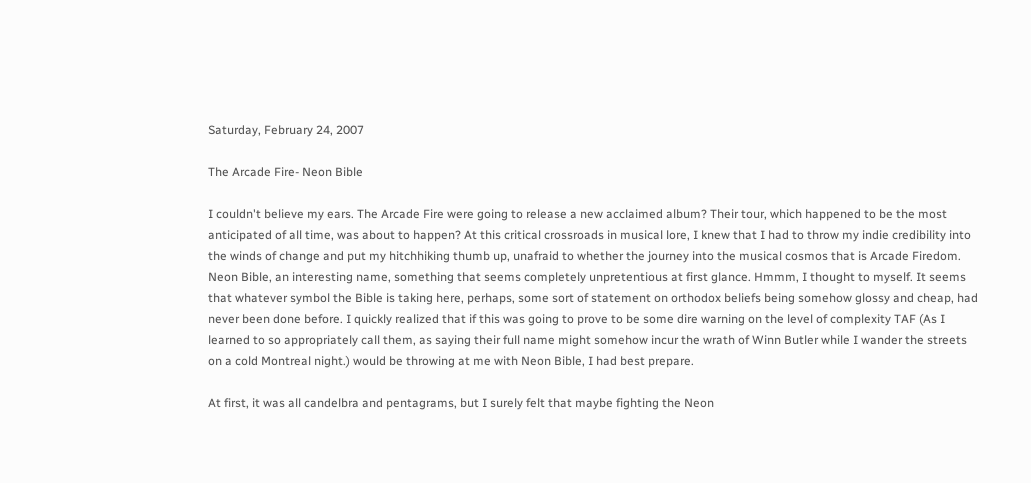Saturday, February 24, 2007

The Arcade Fire- Neon Bible

I couldn't believe my ears. The Arcade Fire were going to release a new acclaimed album? Their tour, which happened to be the most anticipated of all time, was about to happen? At this critical crossroads in musical lore, I knew that I had to throw my indie credibility into the winds of change and put my hitchhiking thumb up, unafraid to whether the journey into the musical cosmos that is Arcade Firedom. Neon Bible, an interesting name, something that seems completely unpretentious at first glance. Hmmm, I thought to myself. It seems that whatever symbol the Bible is taking here, perhaps, some sort of statement on orthodox beliefs being somehow glossy and cheap, had never been done before. I quickly realized that if this was going to prove to be some dire warning on the level of complexity TAF (As I learned to so appropriately call them, as saying their full name might somehow incur the wrath of Winn Butler while I wander the streets on a cold Montreal night.) would be throwing at me with Neon Bible, I had best prepare.

At first, it was all candelbra and pentagrams, but I surely felt that maybe fighting the Neon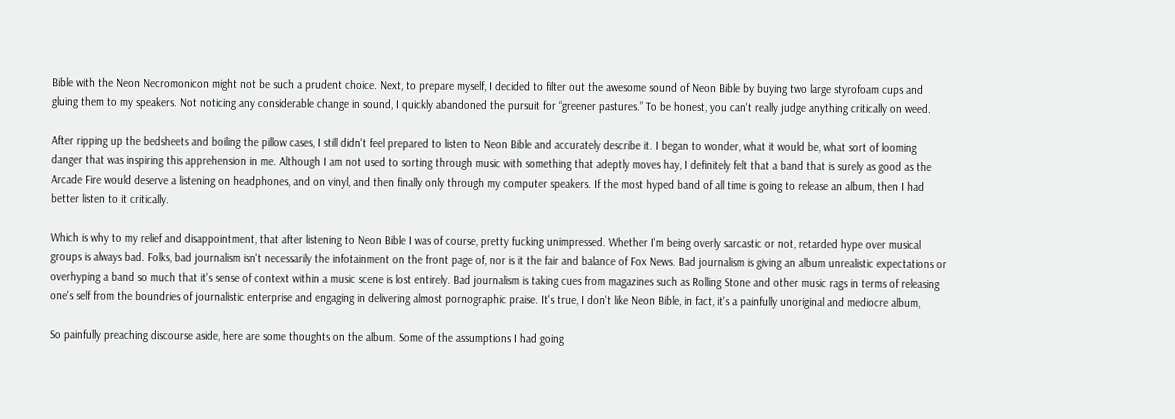Bible with the Neon Necromonicon might not be such a prudent choice. Next, to prepare myself, I decided to filter out the awesome sound of Neon Bible by buying two large styrofoam cups and gluing them to my speakers. Not noticing any considerable change in sound, I quickly abandoned the pursuit for “greener pastures.” To be honest, you can't really judge anything critically on weed.

After ripping up the bedsheets and boiling the pillow cases, I still didn't feel prepared to listen to Neon Bible and accurately describe it. I began to wonder, what it would be, what sort of looming danger that was inspiring this apprehension in me. Although I am not used to sorting through music with something that adeptly moves hay, I definitely felt that a band that is surely as good as the Arcade Fire would deserve a listening on headphones, and on vinyl, and then finally only through my computer speakers. If the most hyped band of all time is going to release an album, then I had better listen to it critically.

Which is why to my relief and disappointment, that after listening to Neon Bible I was of course, pretty fucking unimpressed. Whether I'm being overly sarcastic or not, retarded hype over musical groups is always bad. Folks, bad journalism isn't necessarily the infotainment on the front page of, nor is it the fair and balance of Fox News. Bad journalism is giving an album unrealistic expectations or overhyping a band so much that it's sense of context within a music scene is lost entirely. Bad journalism is taking cues from magazines such as Rolling Stone and other music rags in terms of releasing one's self from the boundries of journalistic enterprise and engaging in delivering almost pornographic praise. It's true, I don't like Neon Bible, in fact, it's a painfully unoriginal and mediocre album,

So painfully preaching discourse aside, here are some thoughts on the album. Some of the assumptions I had going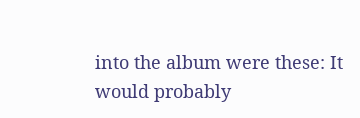into the album were these: It would probably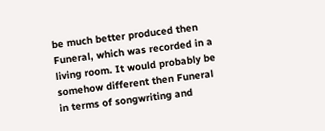be much better produced then Funeral, which was recorded in a living room. It would probably be somehow different then Funeral in terms of songwriting and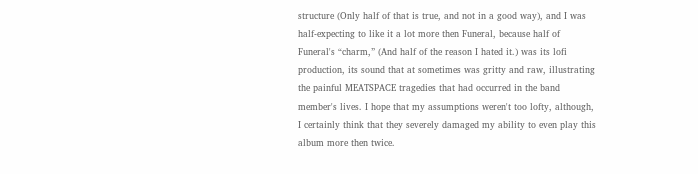structure (Only half of that is true, and not in a good way), and I was half-expecting to like it a lot more then Funeral, because half of Funeral's “charm,” (And half of the reason I hated it.) was its lofi production, its sound that at sometimes was gritty and raw, illustrating the painful MEATSPACE tragedies that had occurred in the band member's lives. I hope that my assumptions weren't too lofty, although, I certainly think that they severely damaged my ability to even play this album more then twice.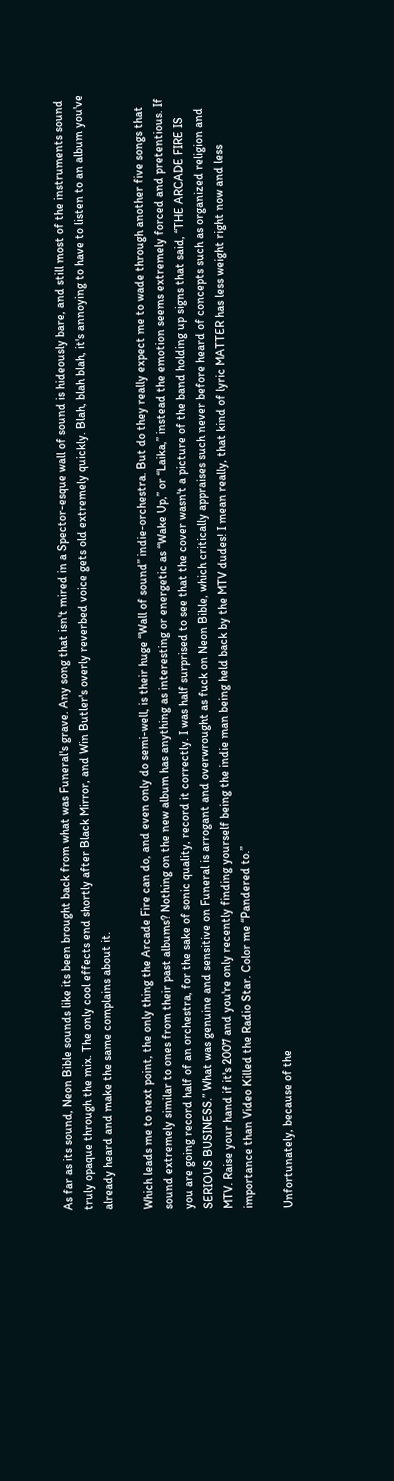As far as its sound, Neon Bible sounds like its been brought back from what was Funeral's grave. Any song that isn't mired in a Spector-esque wall of sound is hideously bare, and still most of the instruments sound truly opaque through the mix. The only cool effects end shortly after Black Mirror, and Win Butler's overly reverbed voice gets old extremely quickly. Blah, blah blah, it's annoying to have to listen to an album you've already heard and make the same complains about it.

Which leads me to next point, the only thing the Arcade Fire can do, and even only do semi-well, is their huge “Wall of sound” indie-orchestra. But do they really expect me to wade through another five songs that sound extremely similar to ones from their past albums? Nothing on the new album has anything as interesting or energetic as “Wake Up,” or “Laika,” instead the emotion seems extremely forced and pretentious. If you are going record half of an orchestra, for the sake of sonic quality, record it correctly. I was half surprised to see that the cover wasn't a picture of the band holding up signs that said, “THE ARCADE FIRE IS SERIOUS BUSINESS.” What was genuine and sensitive on Funeral is arrogant and overwrought as fuck on Neon Bible, which critically appraises such never before heard of concepts such as organized religion and MTV. Raise your hand if it's 2007 and you're only recently finding yourself being the indie man being held back by the MTV dudes! I mean really, that kind of lyric MATTER has less weight right now and less importance than Video Killed the Radio Star. Color me “Pandered to.”

Unfortunately, because of the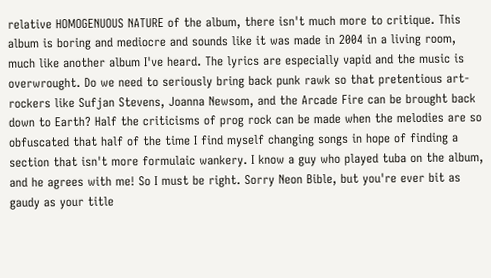relative HOMOGENUOUS NATURE of the album, there isn't much more to critique. This album is boring and mediocre and sounds like it was made in 2004 in a living room, much like another album I've heard. The lyrics are especially vapid and the music is overwrought. Do we need to seriously bring back punk rawk so that pretentious art-rockers like Sufjan Stevens, Joanna Newsom, and the Arcade Fire can be brought back down to Earth? Half the criticisms of prog rock can be made when the melodies are so obfuscated that half of the time I find myself changing songs in hope of finding a section that isn't more formulaic wankery. I know a guy who played tuba on the album, and he agrees with me! So I must be right. Sorry Neon Bible, but you're ever bit as gaudy as your title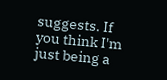suggests. If you think I'm just being a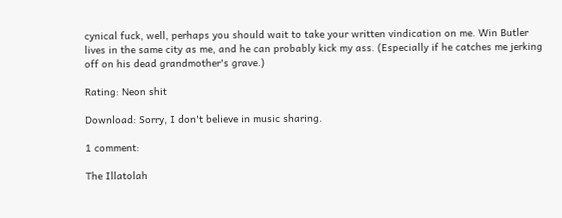cynical fuck, well, perhaps you should wait to take your written vindication on me. Win Butler lives in the same city as me, and he can probably kick my ass. (Especially if he catches me jerking off on his dead grandmother's grave.)

Rating: Neon shit

Download: Sorry, I don't believe in music sharing.

1 comment:

The Illatolah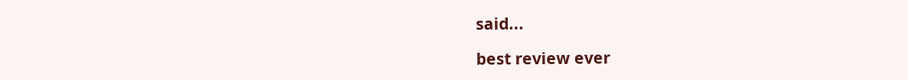said...

best review ever